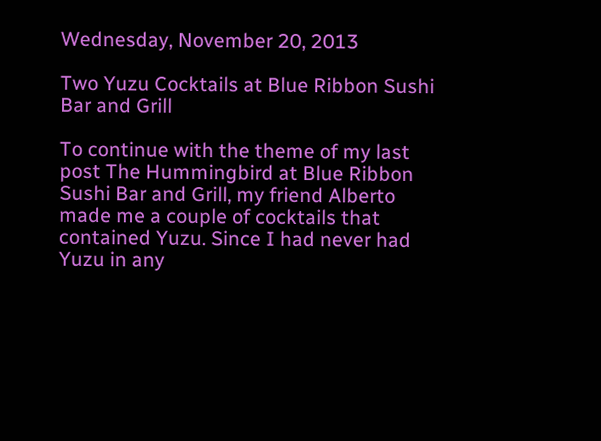Wednesday, November 20, 2013

Two Yuzu Cocktails at Blue Ribbon Sushi Bar and Grill

To continue with the theme of my last post The Hummingbird at Blue Ribbon Sushi Bar and Grill, my friend Alberto made me a couple of cocktails that contained Yuzu. Since I had never had Yuzu in any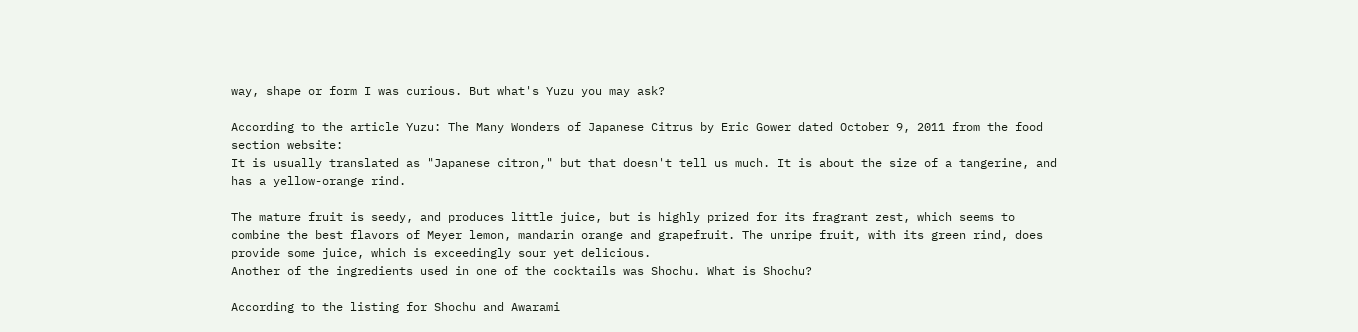way, shape or form I was curious. But what's Yuzu you may ask?

According to the article Yuzu: The Many Wonders of Japanese Citrus by Eric Gower dated October 9, 2011 from the food section website:
It is usually translated as "Japanese citron," but that doesn't tell us much. It is about the size of a tangerine, and has a yellow-orange rind.

The mature fruit is seedy, and produces little juice, but is highly prized for its fragrant zest, which seems to combine the best flavors of Meyer lemon, mandarin orange and grapefruit. The unripe fruit, with its green rind, does provide some juice, which is exceedingly sour yet delicious.
Another of the ingredients used in one of the cocktails was Shochu. What is Shochu?

According to the listing for Shochu and Awarami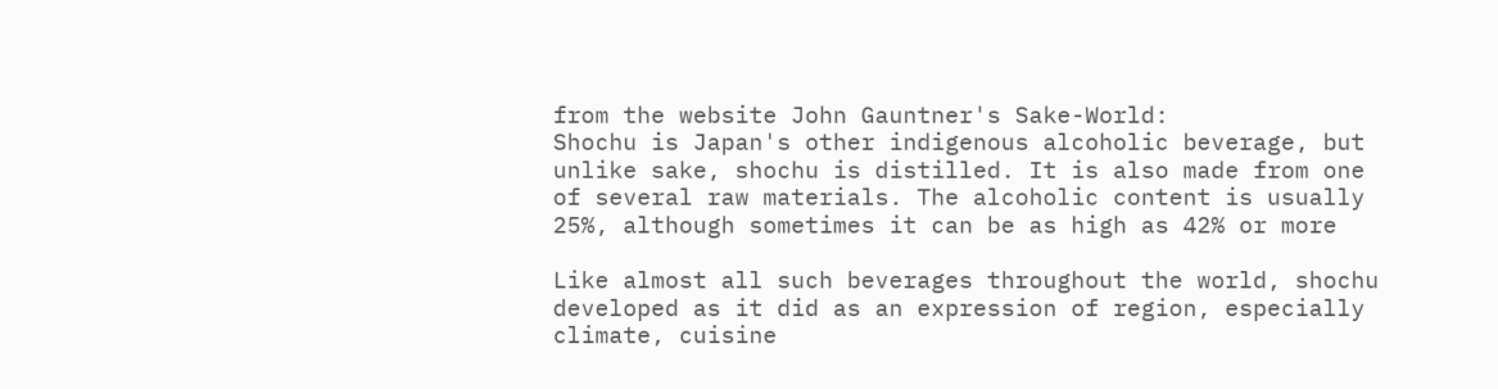from the website John Gauntner's Sake-World:
Shochu is Japan's other indigenous alcoholic beverage, but unlike sake, shochu is distilled. It is also made from one of several raw materials. The alcoholic content is usually 25%, although sometimes it can be as high as 42% or more

Like almost all such beverages throughout the world, shochu developed as it did as an expression of region, especially climate, cuisine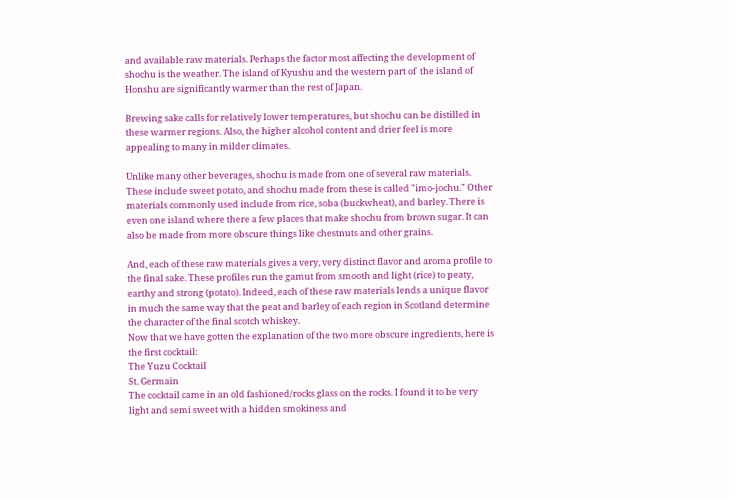and available raw materials. Perhaps the factor most affecting the development of shochu is the weather. The island of Kyushu and the western part of  the island of Honshu are significantly warmer than the rest of Japan.

Brewing sake calls for relatively lower temperatures, but shochu can be distilled in these warmer regions. Also, the higher alcohol content and drier feel is more appealing to many in milder climates.

Unlike many other beverages, shochu is made from one of several raw materials. These include sweet potato, and shochu made from these is called "imo-jochu." Other materials commonly used include from rice, soba (buckwheat), and barley. There is even one island where there a few places that make shochu from brown sugar. It can also be made from more obscure things like chestnuts and other grains.

And, each of these raw materials gives a very, very distinct flavor and aroma profile to the final sake. These profiles run the gamut from smooth and light (rice) to peaty, earthy and strong (potato). Indeed, each of these raw materials lends a unique flavor in much the same way that the peat and barley of each region in Scotland determine the character of the final scotch whiskey.
Now that we have gotten the explanation of the two more obscure ingredients, here is the first cocktail:
The Yuzu Cocktail
St. Germain
The cocktail came in an old fashioned/rocks glass on the rocks. I found it to be very light and semi sweet with a hidden smokiness and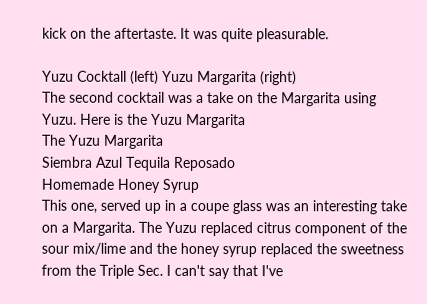kick on the aftertaste. It was quite pleasurable.

Yuzu Cocktall (left) Yuzu Margarita (right)
The second cocktail was a take on the Margarita using Yuzu. Here is the Yuzu Margarita
The Yuzu Margarita
Siembra Azul Tequila Reposado
Homemade Honey Syrup
This one, served up in a coupe glass was an interesting take on a Margarita. The Yuzu replaced citrus component of the sour mix/lime and the honey syrup replaced the sweetness from the Triple Sec. I can't say that I've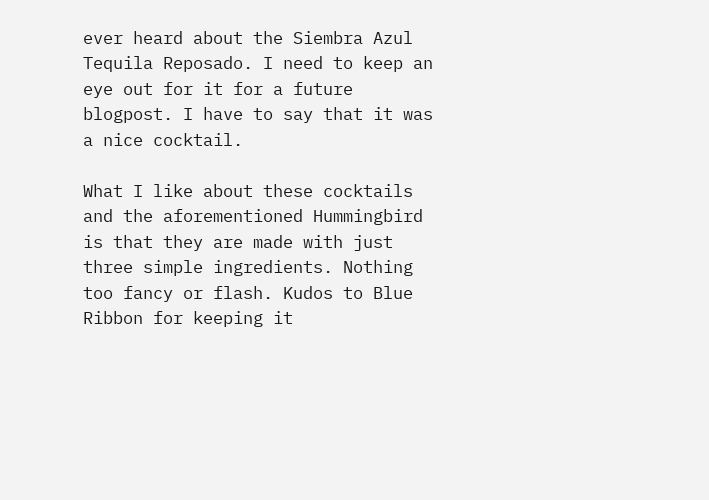ever heard about the Siembra Azul Tequila Reposado. I need to keep an eye out for it for a future blogpost. I have to say that it was a nice cocktail.

What I like about these cocktails and the aforementioned Hummingbird is that they are made with just three simple ingredients. Nothing too fancy or flash. Kudos to Blue Ribbon for keeping it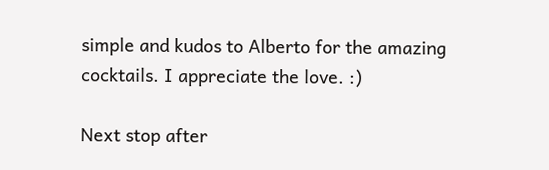simple and kudos to Alberto for the amazing cocktails. I appreciate the love. :)

Next stop after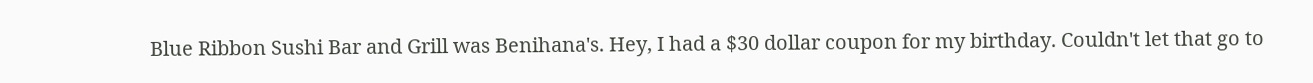Blue Ribbon Sushi Bar and Grill was Benihana's. Hey, I had a $30 dollar coupon for my birthday. Couldn't let that go to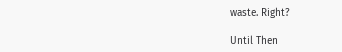waste. Right?

Until Then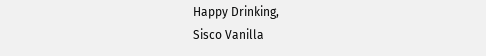Happy Drinking,
Sisco Vanilla